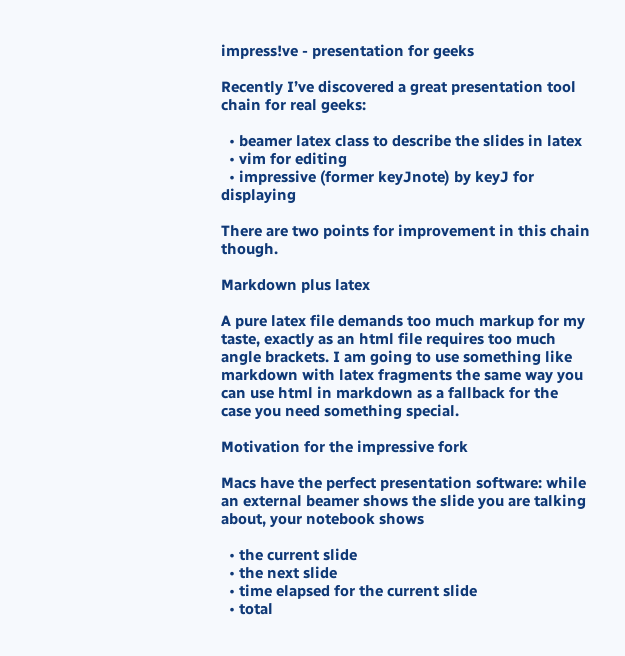impress!ve - presentation for geeks

Recently I’ve discovered a great presentation tool chain for real geeks:

  • beamer latex class to describe the slides in latex
  • vim for editing
  • impressive (former keyJnote) by keyJ for displaying

There are two points for improvement in this chain though.

Markdown plus latex

A pure latex file demands too much markup for my taste, exactly as an html file requires too much angle brackets. I am going to use something like markdown with latex fragments the same way you can use html in markdown as a fallback for the case you need something special.

Motivation for the impressive fork

Macs have the perfect presentation software: while an external beamer shows the slide you are talking about, your notebook shows

  • the current slide
  • the next slide
  • time elapsed for the current slide
  • total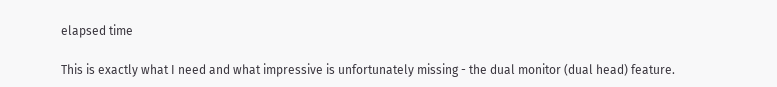elapsed time

This is exactly what I need and what impressive is unfortunately missing - the dual monitor (dual head) feature.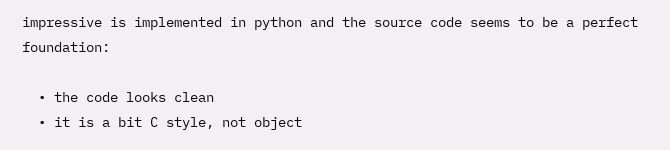impressive is implemented in python and the source code seems to be a perfect foundation:

  • the code looks clean
  • it is a bit C style, not object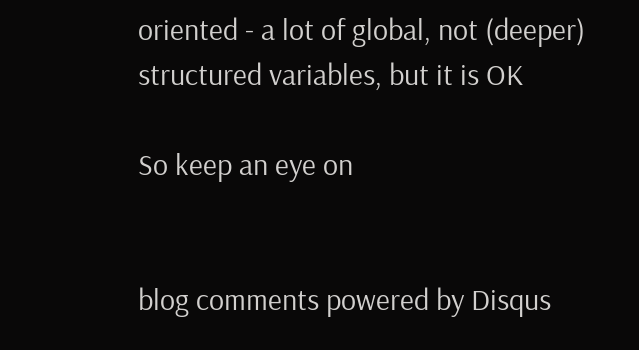oriented - a lot of global, not (deeper) structured variables, but it is OK

So keep an eye on


blog comments powered by Disqus